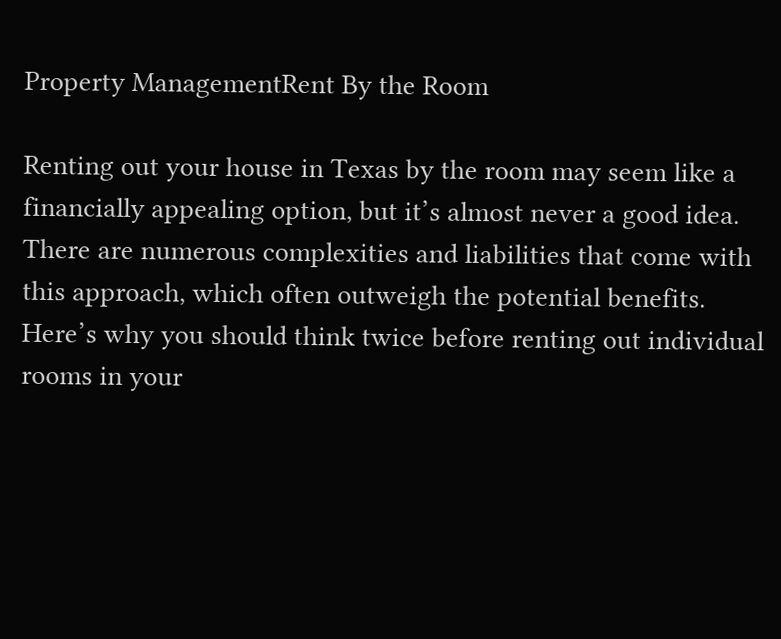Property ManagementRent By the Room

Renting out your house in Texas by the room may seem like a financially appealing option, but it’s almost never a good idea. There are numerous complexities and liabilities that come with this approach, which often outweigh the potential benefits. Here’s why you should think twice before renting out individual rooms in your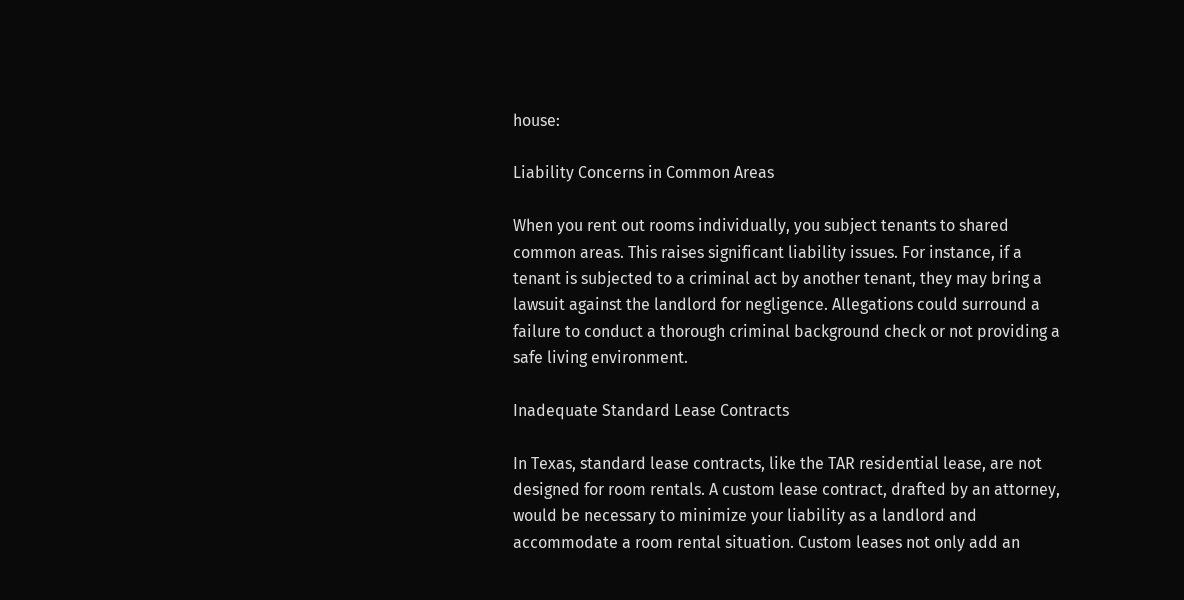house:

Liability Concerns in Common Areas

When you rent out rooms individually, you subject tenants to shared common areas. This raises significant liability issues. For instance, if a tenant is subjected to a criminal act by another tenant, they may bring a lawsuit against the landlord for negligence. Allegations could surround a failure to conduct a thorough criminal background check or not providing a safe living environment.

Inadequate Standard Lease Contracts

In Texas, standard lease contracts, like the TAR residential lease, are not designed for room rentals. A custom lease contract, drafted by an attorney, would be necessary to minimize your liability as a landlord and  accommodate a room rental situation. Custom leases not only add an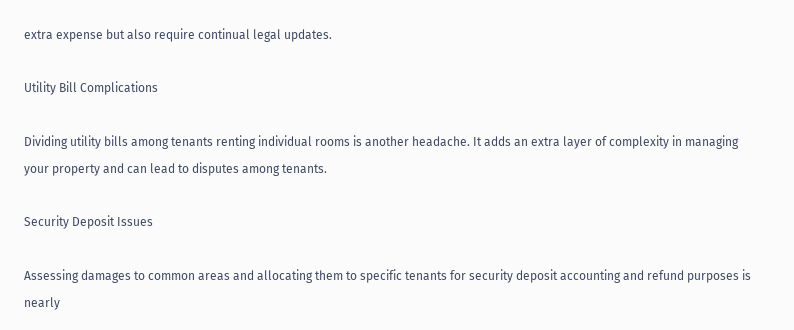extra expense but also require continual legal updates.

Utility Bill Complications

Dividing utility bills among tenants renting individual rooms is another headache. It adds an extra layer of complexity in managing your property and can lead to disputes among tenants.

Security Deposit Issues

Assessing damages to common areas and allocating them to specific tenants for security deposit accounting and refund purposes is nearly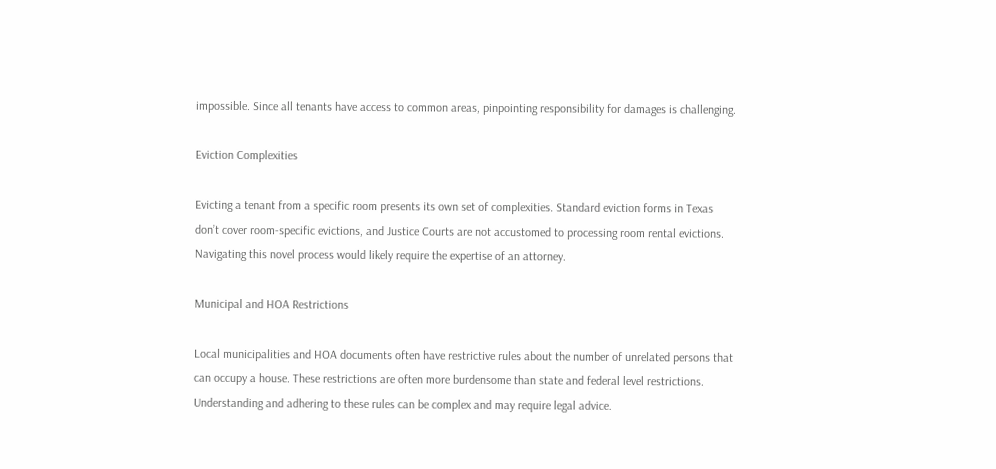impossible. Since all tenants have access to common areas, pinpointing responsibility for damages is challenging.

Eviction Complexities

Evicting a tenant from a specific room presents its own set of complexities. Standard eviction forms in Texas don’t cover room-specific evictions, and Justice Courts are not accustomed to processing room rental evictions. Navigating this novel process would likely require the expertise of an attorney.

Municipal and HOA Restrictions

Local municipalities and HOA documents often have restrictive rules about the number of unrelated persons that can occupy a house. These restrictions are often more burdensome than state and federal level restrictions. Understanding and adhering to these rules can be complex and may require legal advice.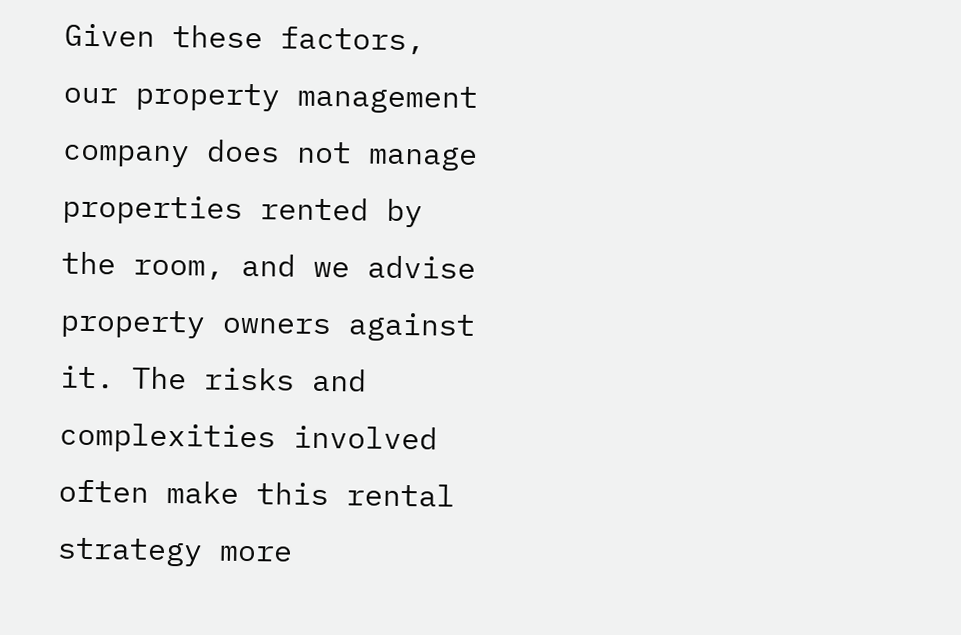Given these factors, our property management company does not manage properties rented by the room, and we advise property owners against it. The risks and complexities involved often make this rental strategy more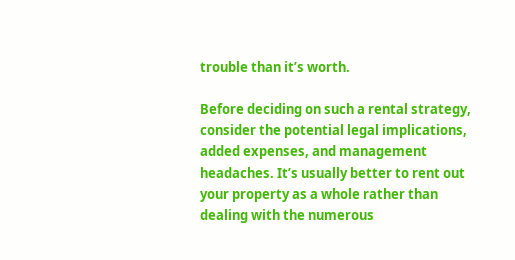trouble than it’s worth.

Before deciding on such a rental strategy, consider the potential legal implications, added expenses, and management headaches. It’s usually better to rent out your property as a whole rather than dealing with the numerous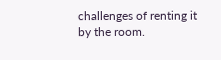challenges of renting it by the room.